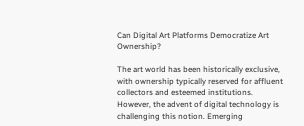Can Digital Art Platforms Democratize Art Ownership?

The art world has been historically exclusive, with ownership typically reserved for affluent collectors and esteemed institutions. However, the advent of digital technology is challenging this notion. Emerging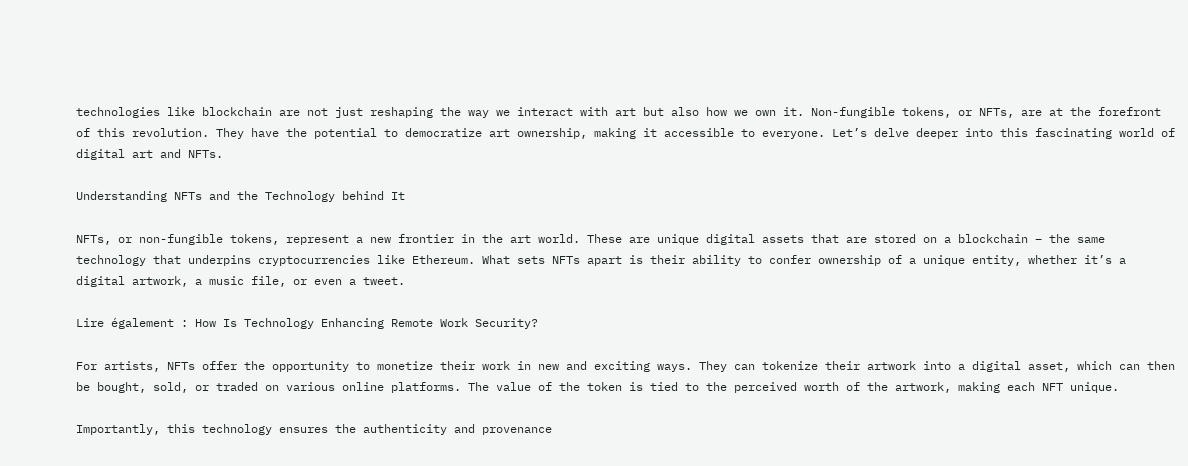technologies like blockchain are not just reshaping the way we interact with art but also how we own it. Non-fungible tokens, or NFTs, are at the forefront of this revolution. They have the potential to democratize art ownership, making it accessible to everyone. Let’s delve deeper into this fascinating world of digital art and NFTs.

Understanding NFTs and the Technology behind It

NFTs, or non-fungible tokens, represent a new frontier in the art world. These are unique digital assets that are stored on a blockchain – the same technology that underpins cryptocurrencies like Ethereum. What sets NFTs apart is their ability to confer ownership of a unique entity, whether it’s a digital artwork, a music file, or even a tweet.

Lire également : How Is Technology Enhancing Remote Work Security?

For artists, NFTs offer the opportunity to monetize their work in new and exciting ways. They can tokenize their artwork into a digital asset, which can then be bought, sold, or traded on various online platforms. The value of the token is tied to the perceived worth of the artwork, making each NFT unique.

Importantly, this technology ensures the authenticity and provenance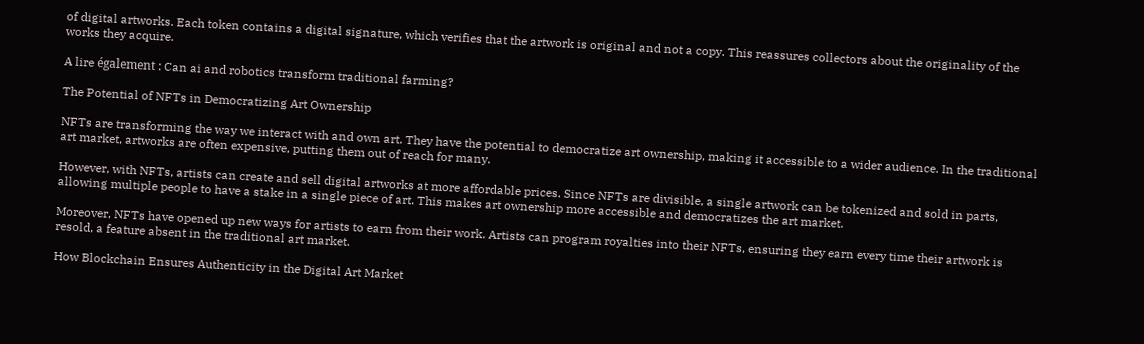of digital artworks. Each token contains a digital signature, which verifies that the artwork is original and not a copy. This reassures collectors about the originality of the works they acquire.

A lire également : Can ai and robotics transform traditional farming?

The Potential of NFTs in Democratizing Art Ownership

NFTs are transforming the way we interact with and own art. They have the potential to democratize art ownership, making it accessible to a wider audience. In the traditional art market, artworks are often expensive, putting them out of reach for many.

However, with NFTs, artists can create and sell digital artworks at more affordable prices. Since NFTs are divisible, a single artwork can be tokenized and sold in parts, allowing multiple people to have a stake in a single piece of art. This makes art ownership more accessible and democratizes the art market.

Moreover, NFTs have opened up new ways for artists to earn from their work. Artists can program royalties into their NFTs, ensuring they earn every time their artwork is resold, a feature absent in the traditional art market.

How Blockchain Ensures Authenticity in the Digital Art Market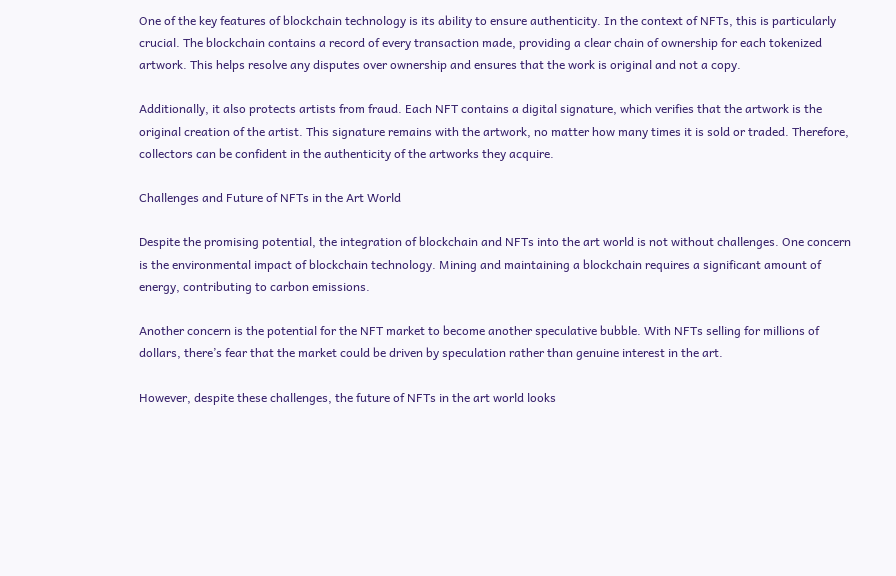One of the key features of blockchain technology is its ability to ensure authenticity. In the context of NFTs, this is particularly crucial. The blockchain contains a record of every transaction made, providing a clear chain of ownership for each tokenized artwork. This helps resolve any disputes over ownership and ensures that the work is original and not a copy.

Additionally, it also protects artists from fraud. Each NFT contains a digital signature, which verifies that the artwork is the original creation of the artist. This signature remains with the artwork, no matter how many times it is sold or traded. Therefore, collectors can be confident in the authenticity of the artworks they acquire.

Challenges and Future of NFTs in the Art World

Despite the promising potential, the integration of blockchain and NFTs into the art world is not without challenges. One concern is the environmental impact of blockchain technology. Mining and maintaining a blockchain requires a significant amount of energy, contributing to carbon emissions.

Another concern is the potential for the NFT market to become another speculative bubble. With NFTs selling for millions of dollars, there’s fear that the market could be driven by speculation rather than genuine interest in the art.

However, despite these challenges, the future of NFTs in the art world looks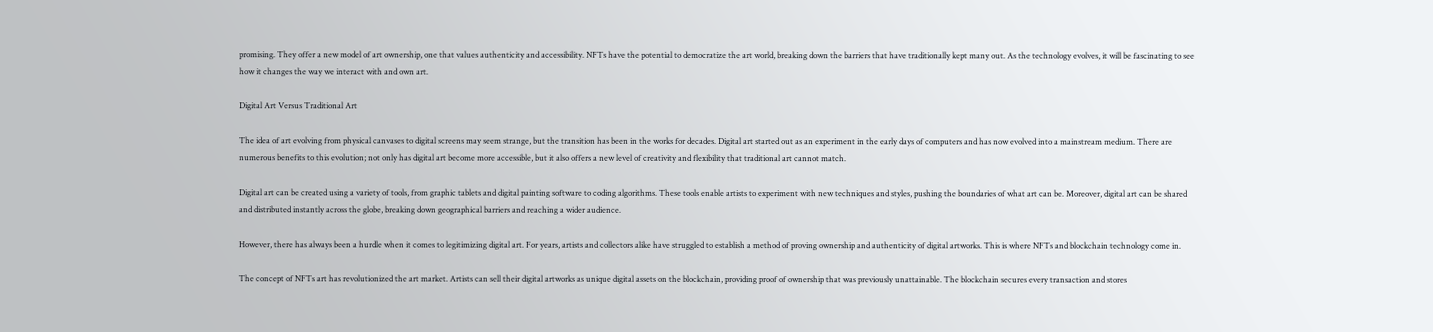promising. They offer a new model of art ownership, one that values authenticity and accessibility. NFTs have the potential to democratize the art world, breaking down the barriers that have traditionally kept many out. As the technology evolves, it will be fascinating to see how it changes the way we interact with and own art.

Digital Art Versus Traditional Art

The idea of art evolving from physical canvases to digital screens may seem strange, but the transition has been in the works for decades. Digital art started out as an experiment in the early days of computers and has now evolved into a mainstream medium. There are numerous benefits to this evolution; not only has digital art become more accessible, but it also offers a new level of creativity and flexibility that traditional art cannot match.

Digital art can be created using a variety of tools, from graphic tablets and digital painting software to coding algorithms. These tools enable artists to experiment with new techniques and styles, pushing the boundaries of what art can be. Moreover, digital art can be shared and distributed instantly across the globe, breaking down geographical barriers and reaching a wider audience.

However, there has always been a hurdle when it comes to legitimizing digital art. For years, artists and collectors alike have struggled to establish a method of proving ownership and authenticity of digital artworks. This is where NFTs and blockchain technology come in.

The concept of NFTs art has revolutionized the art market. Artists can sell their digital artworks as unique digital assets on the blockchain, providing proof of ownership that was previously unattainable. The blockchain secures every transaction and stores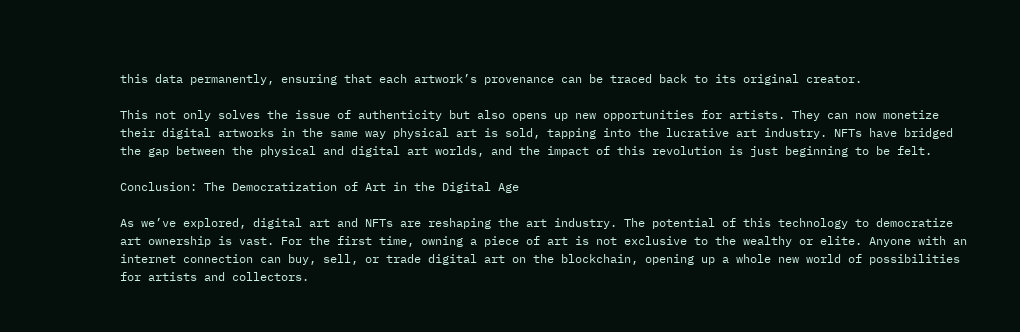this data permanently, ensuring that each artwork’s provenance can be traced back to its original creator.

This not only solves the issue of authenticity but also opens up new opportunities for artists. They can now monetize their digital artworks in the same way physical art is sold, tapping into the lucrative art industry. NFTs have bridged the gap between the physical and digital art worlds, and the impact of this revolution is just beginning to be felt.

Conclusion: The Democratization of Art in the Digital Age

As we’ve explored, digital art and NFTs are reshaping the art industry. The potential of this technology to democratize art ownership is vast. For the first time, owning a piece of art is not exclusive to the wealthy or elite. Anyone with an internet connection can buy, sell, or trade digital art on the blockchain, opening up a whole new world of possibilities for artists and collectors.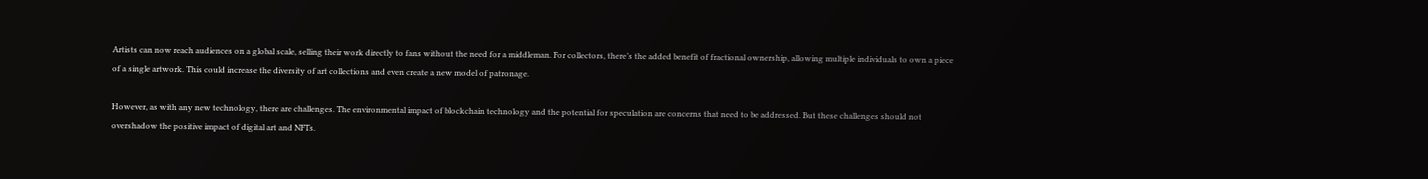Artists can now reach audiences on a global scale, selling their work directly to fans without the need for a middleman. For collectors, there’s the added benefit of fractional ownership, allowing multiple individuals to own a piece of a single artwork. This could increase the diversity of art collections and even create a new model of patronage.

However, as with any new technology, there are challenges. The environmental impact of blockchain technology and the potential for speculation are concerns that need to be addressed. But these challenges should not overshadow the positive impact of digital art and NFTs.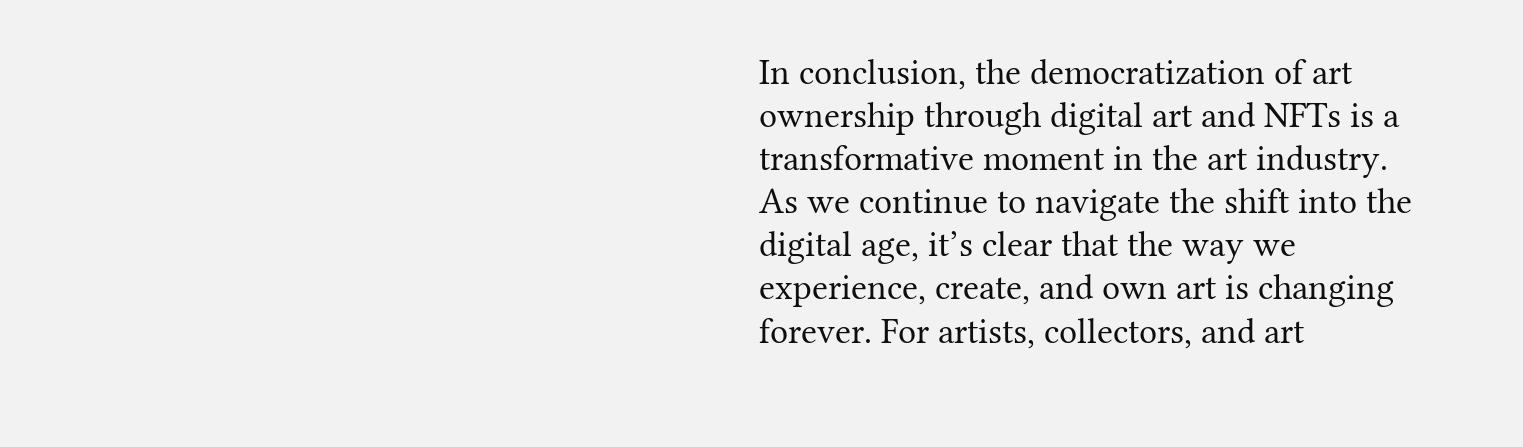In conclusion, the democratization of art ownership through digital art and NFTs is a transformative moment in the art industry. As we continue to navigate the shift into the digital age, it’s clear that the way we experience, create, and own art is changing forever. For artists, collectors, and art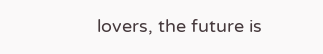lovers, the future is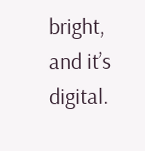bright, and it’s digital.